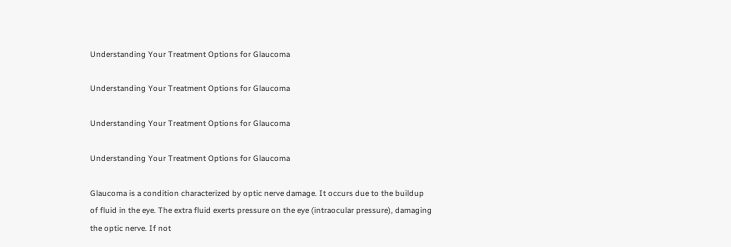Understanding Your Treatment Options for Glaucoma

Understanding Your Treatment Options for Glaucoma

Understanding Your Treatment Options for Glaucoma

Understanding Your Treatment Options for Glaucoma

Glaucoma is a condition characterized by optic nerve damage. It occurs due to the buildup of fluid in the eye. The extra fluid exerts pressure on the eye (intraocular pressure), damaging the optic nerve. If not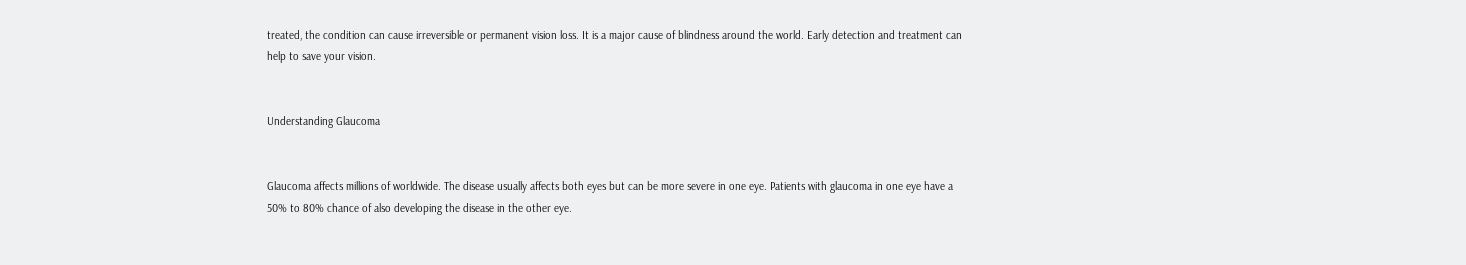treated, the condition can cause irreversible or permanent vision loss. It is a major cause of blindness around the world. Early detection and treatment can help to save your vision.


Understanding Glaucoma


Glaucoma affects millions of worldwide. The disease usually affects both eyes but can be more severe in one eye. Patients with glaucoma in one eye have a 50% to 80% chance of also developing the disease in the other eye.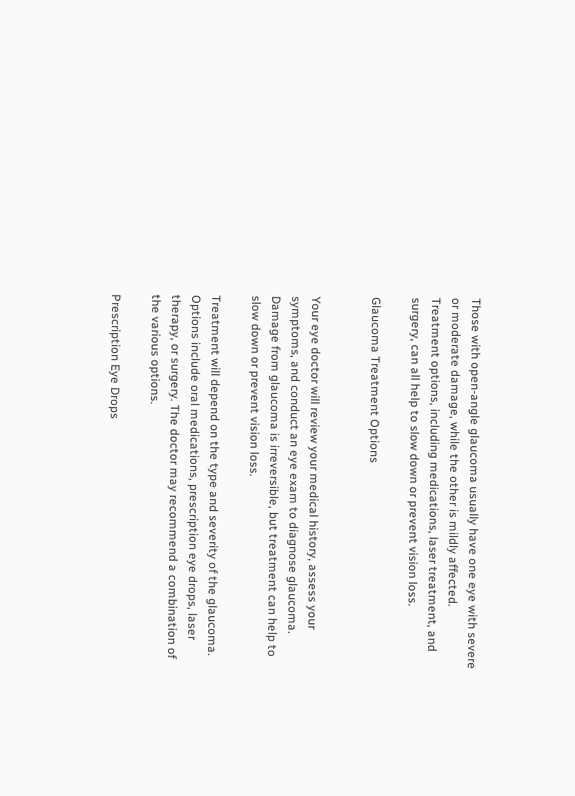Those with open-angle glaucoma usually have one eye with severe or moderate damage, while the other is mildly affected. Treatment options, including medications, laser treatment, and surgery, can all help to slow down or prevent vision loss.

Glaucoma Treatment Options


Your eye doctor will review your medical history, assess your symptoms, and conduct an eye exam to diagnose glaucoma. Damage from glaucoma is irreversible, but treatment can help to slow down or prevent vision loss.

Treatment will depend on the type and severity of the glaucoma. Options include oral medications, prescription eye drops, laser therapy, or surgery. The doctor may recommend a combination of the various options.

Prescription Eye Drops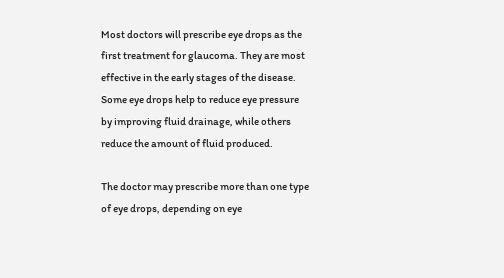Most doctors will prescribe eye drops as the first treatment for glaucoma. They are most effective in the early stages of the disease. Some eye drops help to reduce eye pressure by improving fluid drainage, while others reduce the amount of fluid produced.

The doctor may prescribe more than one type of eye drops, depending on eye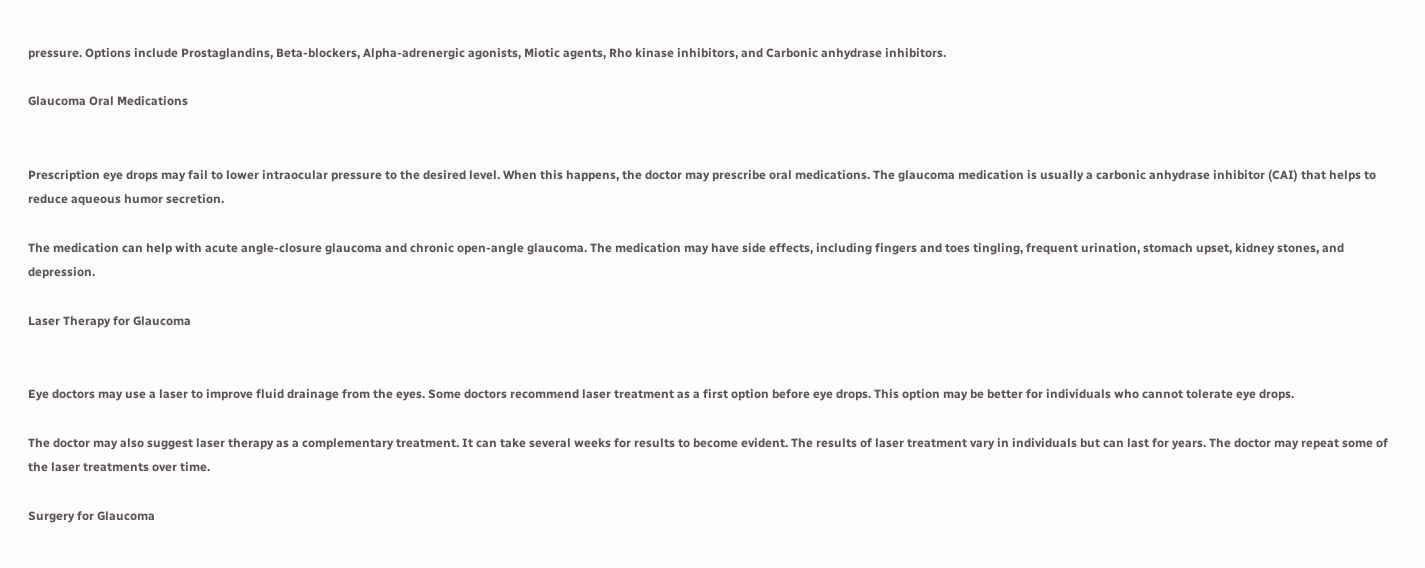pressure. Options include Prostaglandins, Beta-blockers, Alpha-adrenergic agonists, Miotic agents, Rho kinase inhibitors, and Carbonic anhydrase inhibitors.

Glaucoma Oral Medications


Prescription eye drops may fail to lower intraocular pressure to the desired level. When this happens, the doctor may prescribe oral medications. The glaucoma medication is usually a carbonic anhydrase inhibitor (CAI) that helps to reduce aqueous humor secretion.

The medication can help with acute angle-closure glaucoma and chronic open-angle glaucoma. The medication may have side effects, including fingers and toes tingling, frequent urination, stomach upset, kidney stones, and depression.

Laser Therapy for Glaucoma


Eye doctors may use a laser to improve fluid drainage from the eyes. Some doctors recommend laser treatment as a first option before eye drops. This option may be better for individuals who cannot tolerate eye drops.

The doctor may also suggest laser therapy as a complementary treatment. It can take several weeks for results to become evident. The results of laser treatment vary in individuals but can last for years. The doctor may repeat some of the laser treatments over time.

Surgery for Glaucoma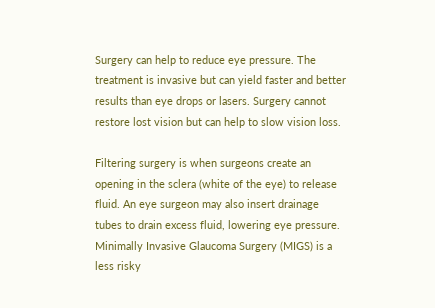Surgery can help to reduce eye pressure. The treatment is invasive but can yield faster and better results than eye drops or lasers. Surgery cannot restore lost vision but can help to slow vision loss.

Filtering surgery is when surgeons create an opening in the sclera (white of the eye) to release fluid. An eye surgeon may also insert drainage tubes to drain excess fluid, lowering eye pressure. Minimally Invasive Glaucoma Surgery (MIGS) is a less risky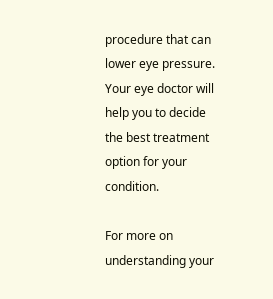procedure that can lower eye pressure. Your eye doctor will help you to decide the best treatment option for your condition.

For more on understanding your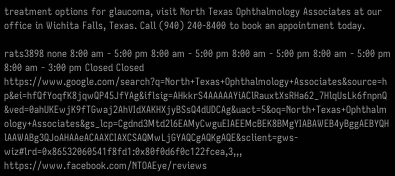treatment options for glaucoma, visit North Texas Ophthalmology Associates at our office in Wichita Falls, Texas. Call (940) 240-8400 to book an appointment today.

rats3898 none 8:00 am - 5:00 pm 8:00 am - 5:00 pm 8:00 am - 5:00 pm 8:00 am - 5:00 pm 8:00 am - 3:00 pm Closed Closed https://www.google.com/search?q=North+Texas+Ophthalmology+Associates&source=hp&ei=hfQfYoqfK8jqwQP45JfYAg&iflsig=AHkkrS4AAAAAYiAClRauxtXsRHa62_7HlqUsLk6fnpnQ&ved=0ahUKEwjK9fTGwaj2AhVIdXAKHXjyBSsQ4dUDCAg&uact=5&oq=North+Texas+Ophthalmology+Associates&gs_lcp=Cgdnd3Mtd2l6EAMyCwguEIAEEMcBEK8BMgYIABAWEB4yBggAEBYQHlAAWABg3QJoAHAAeACAAXCIAXCSAQMwLjGYAQCgAQKgAQE&sclient=gws-wiz#lrd=0x86532060541f8fd1:0x80f0d6f0c122fcea,3,,, https://www.facebook.com/NTOAEye/reviews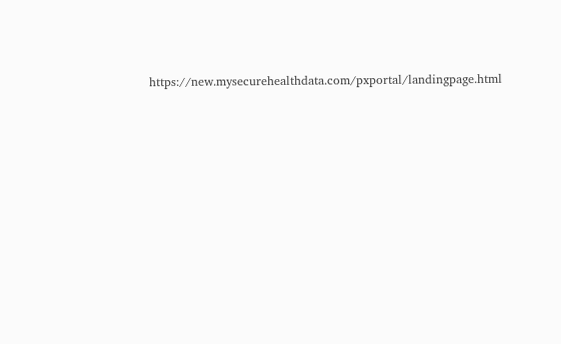https://new.mysecurehealthdata.com/pxportal/landingpage.html